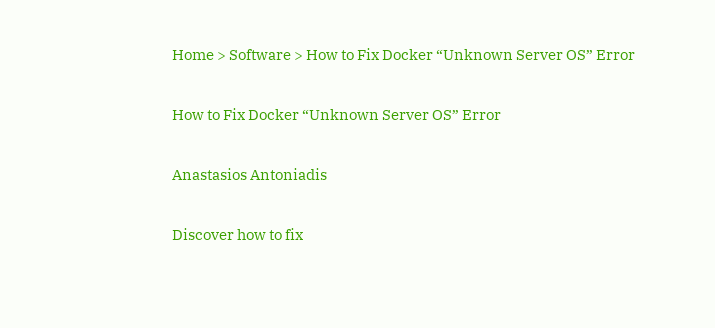Home > Software > How to Fix Docker “Unknown Server OS” Error

How to Fix Docker “Unknown Server OS” Error

Anastasios Antoniadis

Discover how to fix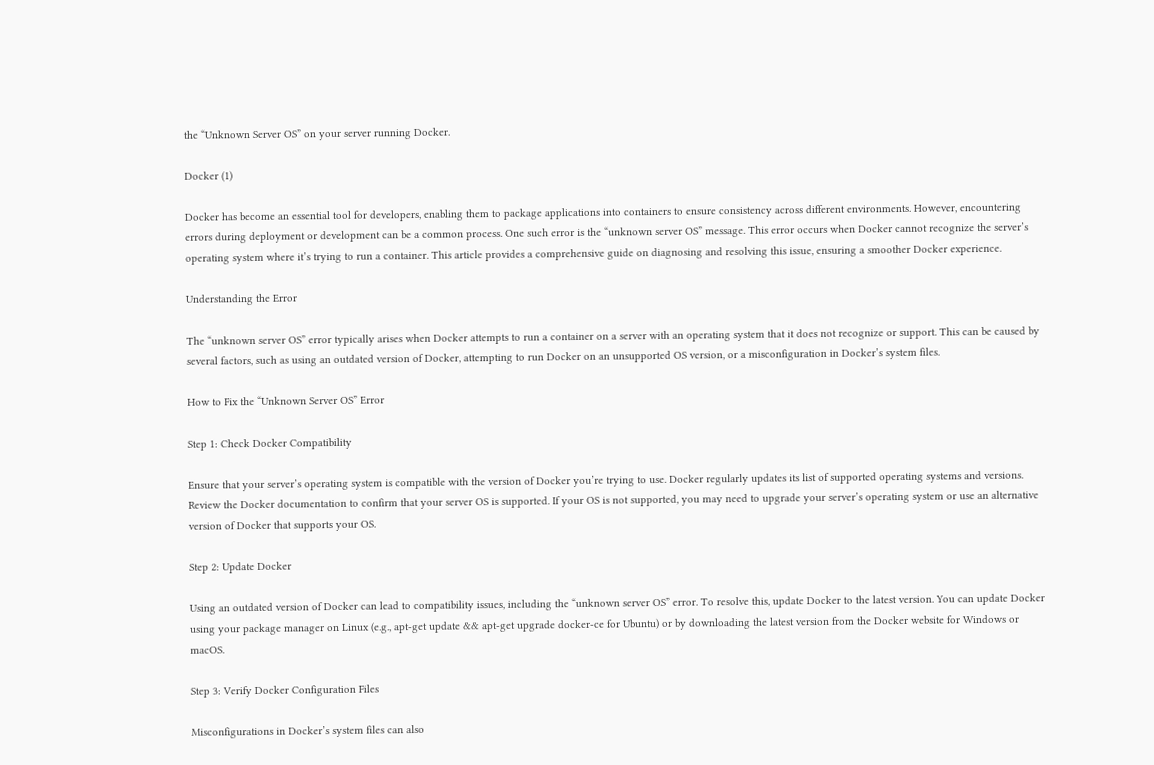the “Unknown Server OS” on your server running Docker.

Docker (1)

Docker has become an essential tool for developers, enabling them to package applications into containers to ensure consistency across different environments. However, encountering errors during deployment or development can be a common process. One such error is the “unknown server OS” message. This error occurs when Docker cannot recognize the server’s operating system where it’s trying to run a container. This article provides a comprehensive guide on diagnosing and resolving this issue, ensuring a smoother Docker experience.

Understanding the Error

The “unknown server OS” error typically arises when Docker attempts to run a container on a server with an operating system that it does not recognize or support. This can be caused by several factors, such as using an outdated version of Docker, attempting to run Docker on an unsupported OS version, or a misconfiguration in Docker’s system files.

How to Fix the “Unknown Server OS” Error

Step 1: Check Docker Compatibility

Ensure that your server’s operating system is compatible with the version of Docker you’re trying to use. Docker regularly updates its list of supported operating systems and versions. Review the Docker documentation to confirm that your server OS is supported. If your OS is not supported, you may need to upgrade your server’s operating system or use an alternative version of Docker that supports your OS.

Step 2: Update Docker

Using an outdated version of Docker can lead to compatibility issues, including the “unknown server OS” error. To resolve this, update Docker to the latest version. You can update Docker using your package manager on Linux (e.g., apt-get update && apt-get upgrade docker-ce for Ubuntu) or by downloading the latest version from the Docker website for Windows or macOS.

Step 3: Verify Docker Configuration Files

Misconfigurations in Docker’s system files can also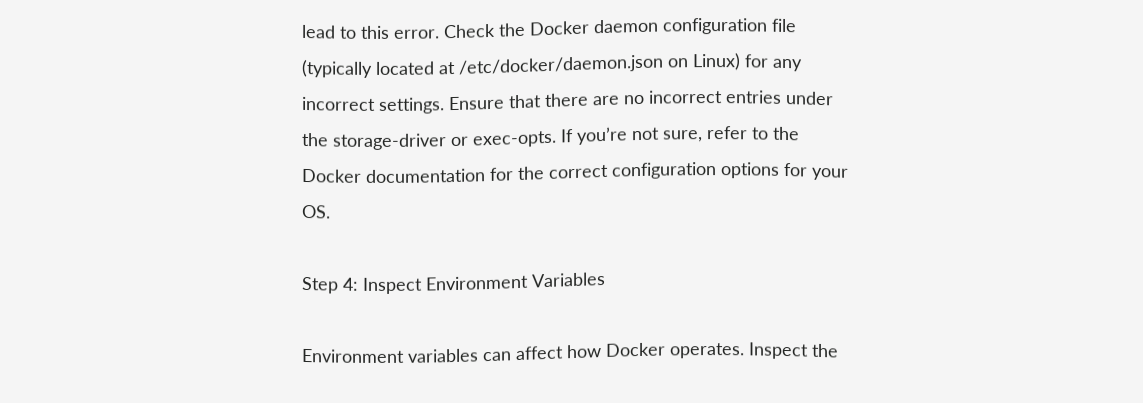lead to this error. Check the Docker daemon configuration file (typically located at /etc/docker/daemon.json on Linux) for any incorrect settings. Ensure that there are no incorrect entries under the storage-driver or exec-opts. If you’re not sure, refer to the Docker documentation for the correct configuration options for your OS.

Step 4: Inspect Environment Variables

Environment variables can affect how Docker operates. Inspect the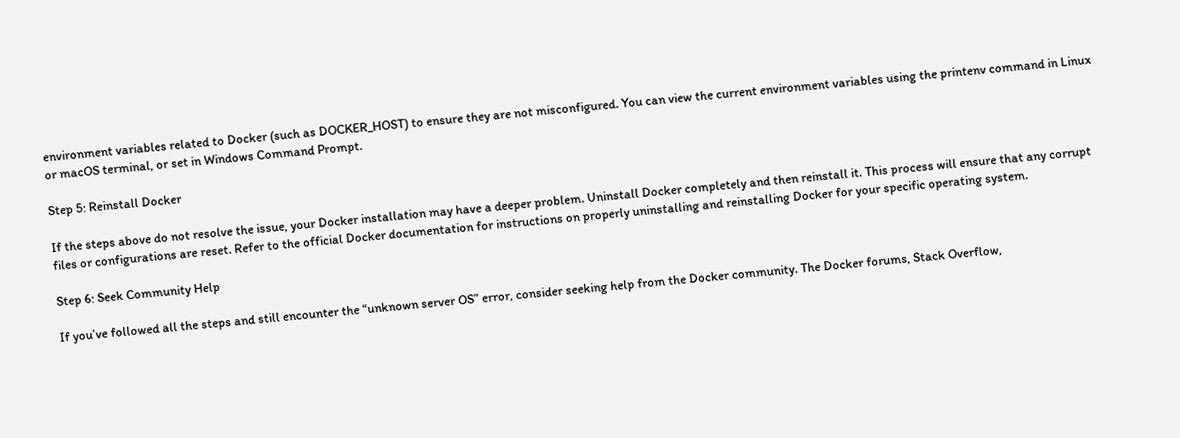environment variables related to Docker (such as DOCKER_HOST) to ensure they are not misconfigured. You can view the current environment variables using the printenv command in Linux or macOS terminal, or set in Windows Command Prompt.

Step 5: Reinstall Docker

If the steps above do not resolve the issue, your Docker installation may have a deeper problem. Uninstall Docker completely and then reinstall it. This process will ensure that any corrupt files or configurations are reset. Refer to the official Docker documentation for instructions on properly uninstalling and reinstalling Docker for your specific operating system.

Step 6: Seek Community Help

If you’ve followed all the steps and still encounter the “unknown server OS” error, consider seeking help from the Docker community. The Docker forums, Stack Overflow,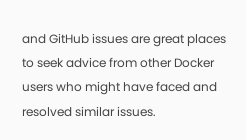and GitHub issues are great places to seek advice from other Docker users who might have faced and resolved similar issues.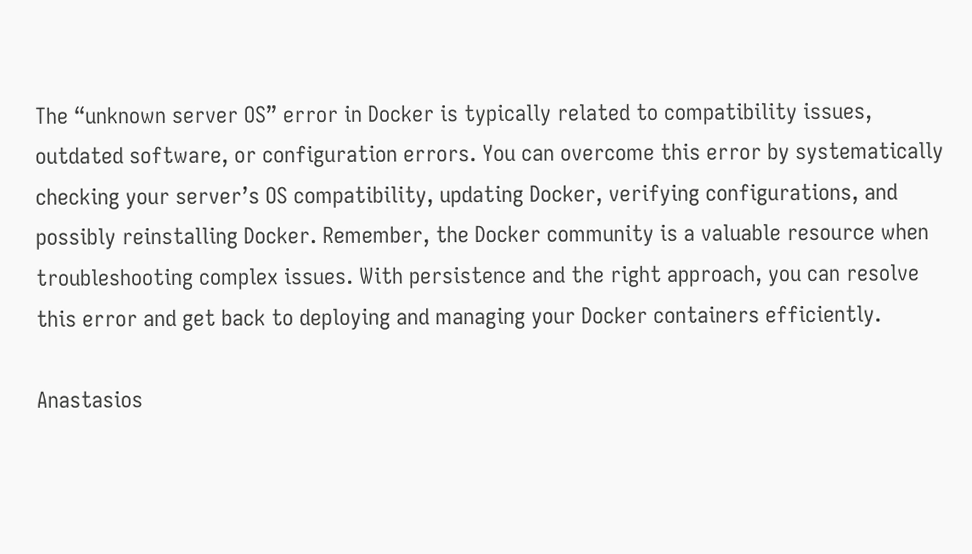The “unknown server OS” error in Docker is typically related to compatibility issues, outdated software, or configuration errors. You can overcome this error by systematically checking your server’s OS compatibility, updating Docker, verifying configurations, and possibly reinstalling Docker. Remember, the Docker community is a valuable resource when troubleshooting complex issues. With persistence and the right approach, you can resolve this error and get back to deploying and managing your Docker containers efficiently.

Anastasios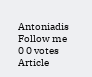Antoniadis
Follow me
0 0 votes
Article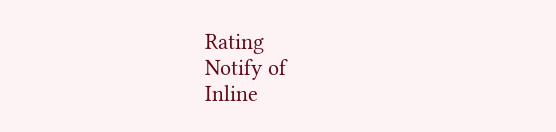Rating
Notify of
Inline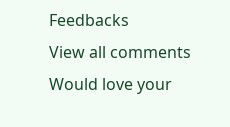Feedbacks
View all comments
Would love your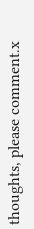thoughts, please comment.x